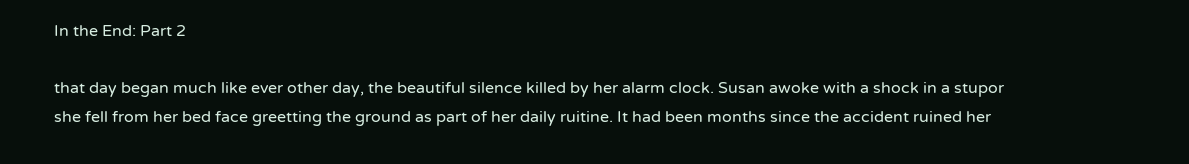In the End: Part 2

that day began much like ever other day, the beautiful silence killed by her alarm clock. Susan awoke with a shock in a stupor she fell from her bed face greetting the ground as part of her daily ruitine. It had been months since the accident ruined her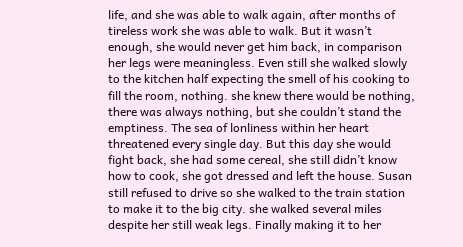life, and she was able to walk again, after months of tireless work she was able to walk. But it wasn’t enough, she would never get him back, in comparison her legs were meaningless. Even still she walked slowly to the kitchen half expecting the smell of his cooking to fill the room, nothing. she knew there would be nothing, there was always nothing, but she couldn’t stand the emptiness. The sea of lonliness within her heart threatened every single day. But this day she would fight back, she had some cereal, she still didn’t know how to cook, she got dressed and left the house. Susan still refused to drive so she walked to the train station to make it to the big city. she walked several miles despite her still weak legs. Finally making it to her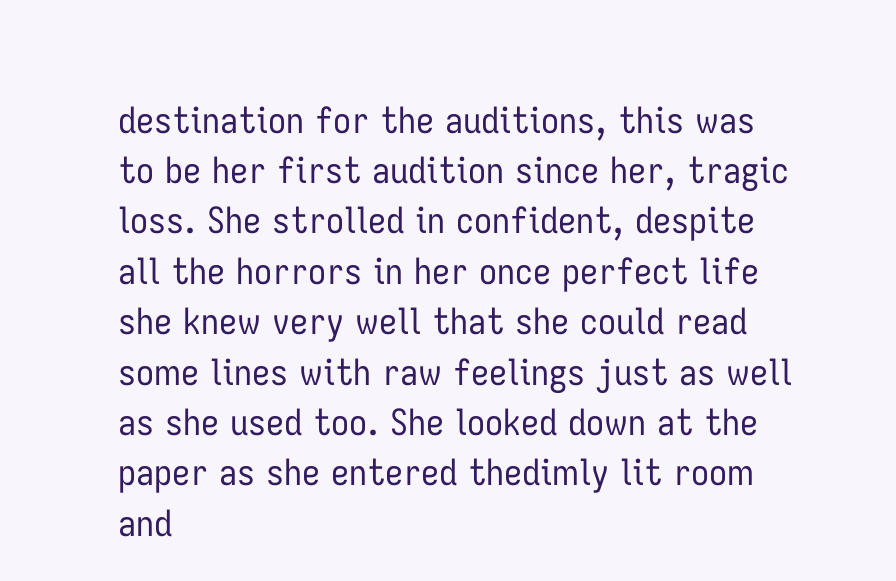destination for the auditions, this was to be her first audition since her, tragic loss. She strolled in confident, despite all the horrors in her once perfect life she knew very well that she could read some lines with raw feelings just as well as she used too. She looked down at the paper as she entered thedimly lit room and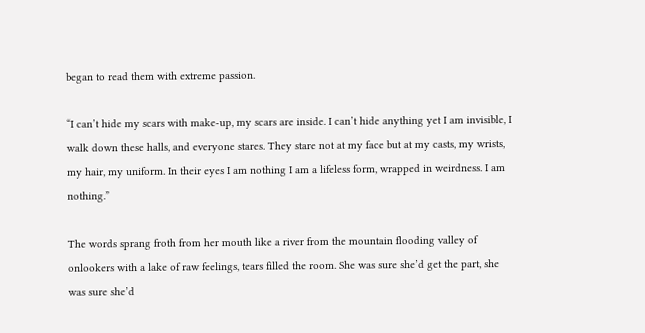began to read them with extreme passion.

“I can’t hide my scars with make-up, my scars are inside. I can’t hide anything yet I am invisible, I walk down these halls, and everyone stares. They stare not at my face but at my casts, my wrists, my hair, my uniform. In their eyes I am nothing I am a lifeless form, wrapped in weirdness. I am nothing.”

The words sprang froth from her mouth like a river from the mountain flooding valley of onlookers with a lake of raw feelings, tears filled the room. She was sure she’d get the part, she was sure she’d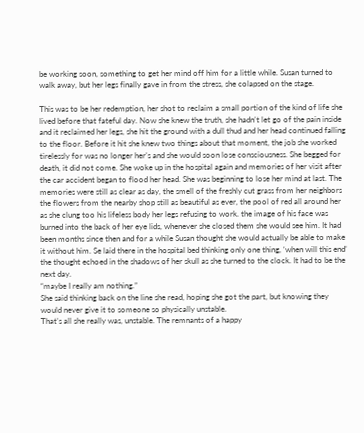be working soon, something to get her mind off him for a little while. Susan turned to walk away, but her legs finally gave in from the stress, she colapsed on the stage.

This was to be her redemption, her shot to reclaim a small portion of the kind of life she lived before that fateful day. Now she knew the truth, she hadn’t let go of the pain inside and it reclaimed her legs, she hit the ground with a dull thud and her head continued falling to the floor. Before it hit she knew two things about that moment, the job she worked tirelessly for was no longer her’s and she would soon lose consciousness. She begged for death, it did not come. She woke up in the hospital again and memories of her visit after the car accident began to flood her head. She was beginning to lose her mind at last. The memories were still as clear as day, the smell of the freshly cut grass from her neighbors the flowers from the nearby shop still as beautiful as ever, the pool of red all around her as she clung too his lifeless body her legs refusing to work. the image of his face was burned into the back of her eye lids, whenever she closed them she would see him. It had been months since then and for a while Susan thought she would actually be able to make it without him. Se laid there in the hospital bed thinking only one thing, ‘when will this end’ the thought echoed in the shadows of her skull as she turned to the clock. It had to be the next day.
“maybe I really am nothing.”
She said thinking back on the line she read, hoping she got the part, but knowing they would never give it to someone so physically unstable.
That’s all she really was, unstable. The remnants of a happy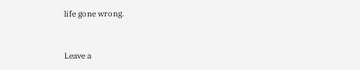life gone wrong.


Leave a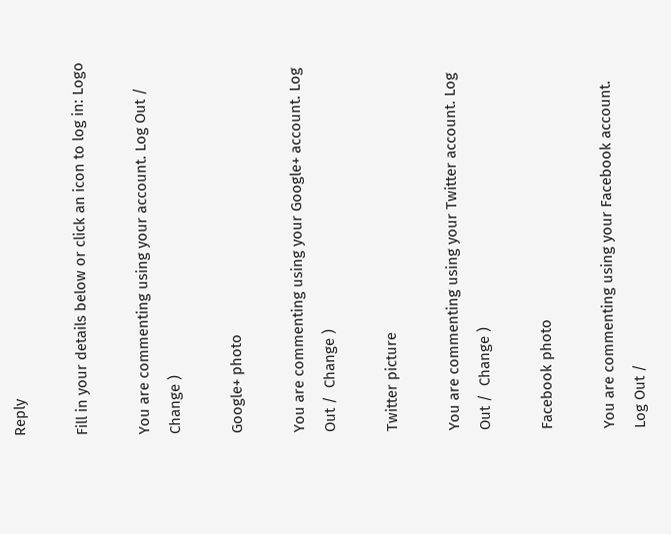Reply

Fill in your details below or click an icon to log in: Logo

You are commenting using your account. Log Out /  Change )

Google+ photo

You are commenting using your Google+ account. Log Out /  Change )

Twitter picture

You are commenting using your Twitter account. Log Out /  Change )

Facebook photo

You are commenting using your Facebook account. Log Out /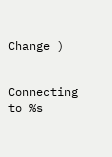Change )


Connecting to %s